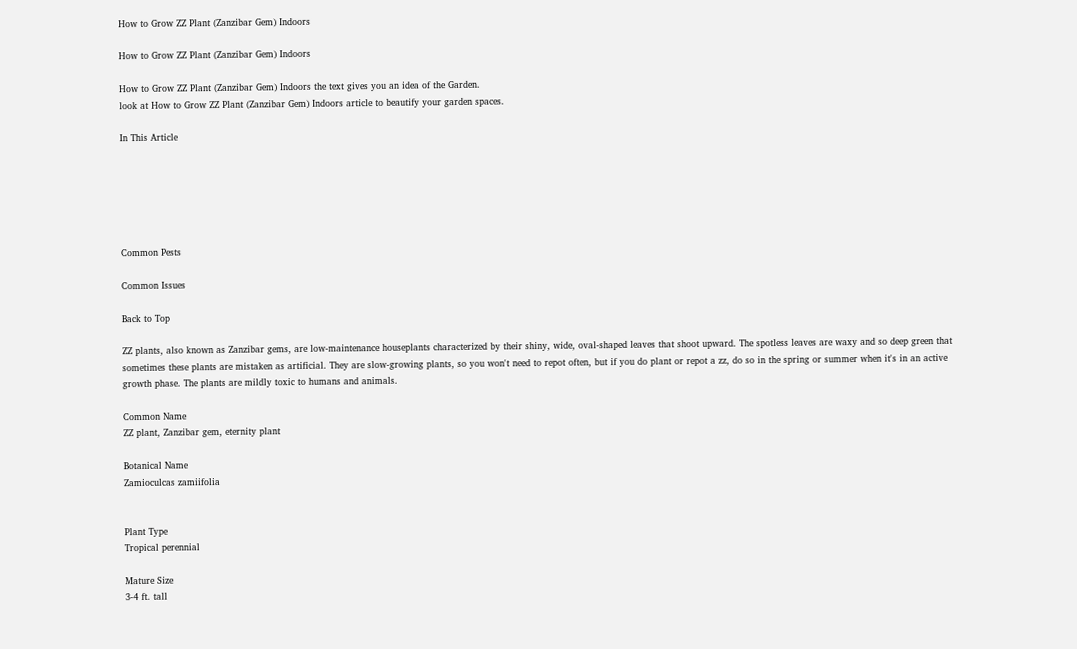How to Grow ZZ Plant (Zanzibar Gem) Indoors

How to Grow ZZ Plant (Zanzibar Gem) Indoors

How to Grow ZZ Plant (Zanzibar Gem) Indoors the text gives you an idea of the Garden.
look at How to Grow ZZ Plant (Zanzibar Gem) Indoors article to beautify your garden spaces.

In This Article






Common Pests

Common Issues

Back to Top

ZZ plants, also known as Zanzibar gems, are low-maintenance houseplants characterized by their shiny, wide, oval-shaped leaves that shoot upward. The spotless leaves are waxy and so deep green that sometimes these plants are mistaken as artificial. They are slow-growing plants, so you won't need to repot often, but if you do plant or repot a zz, do so in the spring or summer when it's in an active growth phase. The plants are mildly toxic to humans and animals.

Common Name
ZZ plant, Zanzibar gem, eternity plant

Botanical Name
Zamioculcas zamiifolia


Plant Type
Tropical perennial

Mature Size
3-4 ft. tall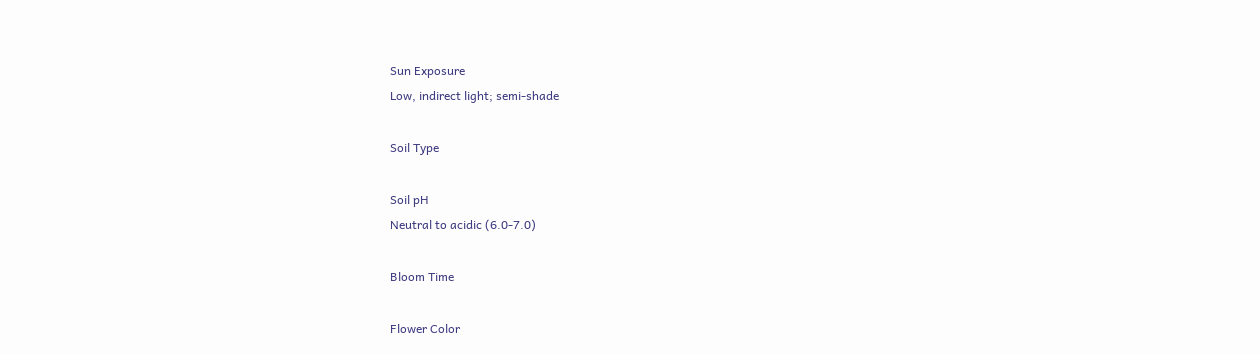Sun Exposure
Low, indirect light; semi-shade

Soil Type

Soil pH
Neutral to acidic (6.0-7.0)

Bloom Time

Flower Color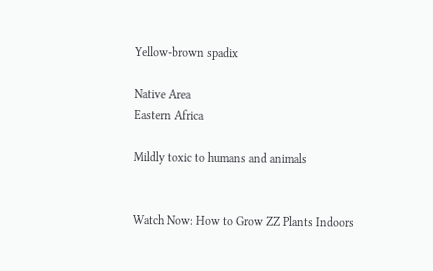Yellow-brown spadix

Native Area
Eastern Africa

Mildly toxic to humans and animals


Watch Now: How to Grow ZZ Plants Indoors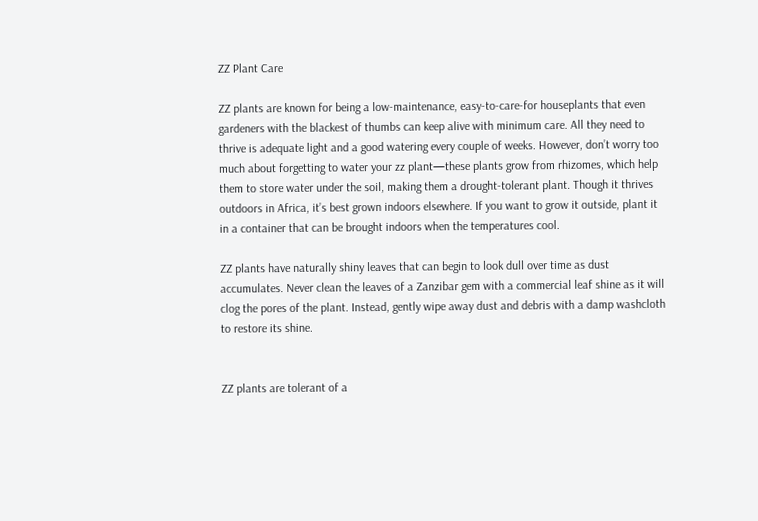ZZ Plant Care

ZZ plants are known for being a low-maintenance, easy-to-care-for houseplants that even gardeners with the blackest of thumbs can keep alive with minimum care. All they need to thrive is adequate light and a good watering every couple of weeks. However, don’t worry too much about forgetting to water your zz plant—these plants grow from rhizomes, which help them to store water under the soil, making them a drought-tolerant plant. Though it thrives outdoors in Africa, it’s best grown indoors elsewhere. If you want to grow it outside, plant it in a container that can be brought indoors when the temperatures cool.

ZZ plants have naturally shiny leaves that can begin to look dull over time as dust accumulates. Never clean the leaves of a Zanzibar gem with a commercial leaf shine as it will clog the pores of the plant. Instead, gently wipe away dust and debris with a damp washcloth to restore its shine.


ZZ plants are tolerant of a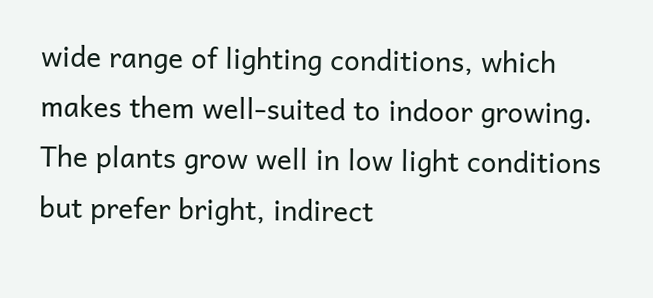wide range of lighting conditions, which makes them well-suited to indoor growing. The plants grow well in low light conditions but prefer bright, indirect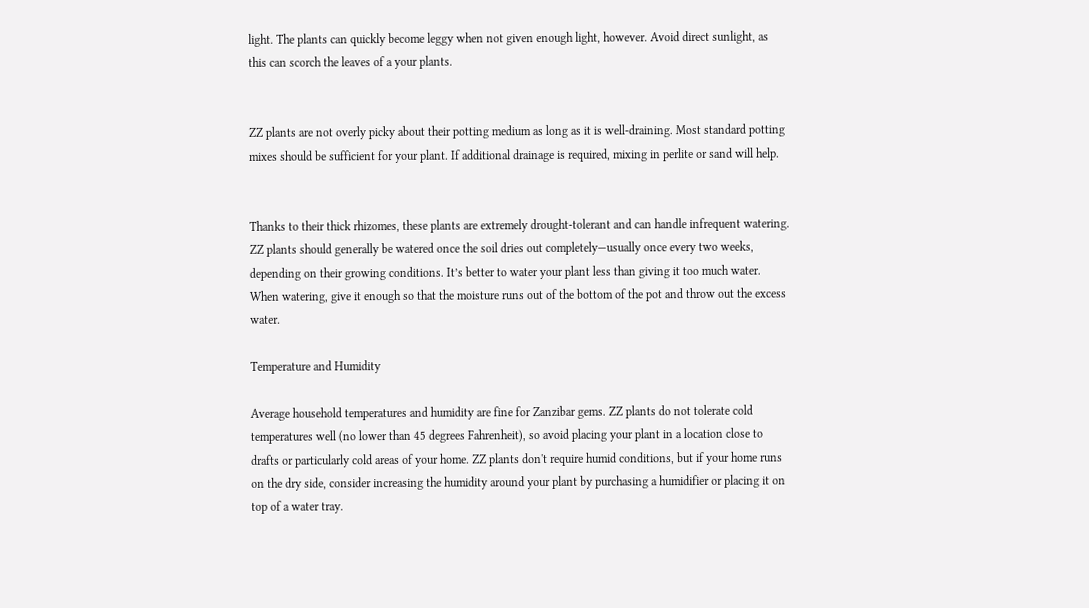light. The plants can quickly become leggy when not given enough light, however. Avoid direct sunlight, as this can scorch the leaves of a your plants.


ZZ plants are not overly picky about their potting medium as long as it is well-draining. Most standard potting mixes should be sufficient for your plant. If additional drainage is required, mixing in perlite or sand will help.


Thanks to their thick rhizomes, these plants are extremely drought-tolerant and can handle infrequent watering. ZZ plants should generally be watered once the soil dries out completely—usually once every two weeks, depending on their growing conditions. It’s better to water your plant less than giving it too much water. When watering, give it enough so that the moisture runs out of the bottom of the pot and throw out the excess water.

Temperature and Humidity

Average household temperatures and humidity are fine for Zanzibar gems. ZZ plants do not tolerate cold temperatures well (no lower than 45 degrees Fahrenheit), so avoid placing your plant in a location close to drafts or particularly cold areas of your home. ZZ plants don't require humid conditions, but if your home runs on the dry side, consider increasing the humidity around your plant by purchasing a humidifier or placing it on top of a water tray.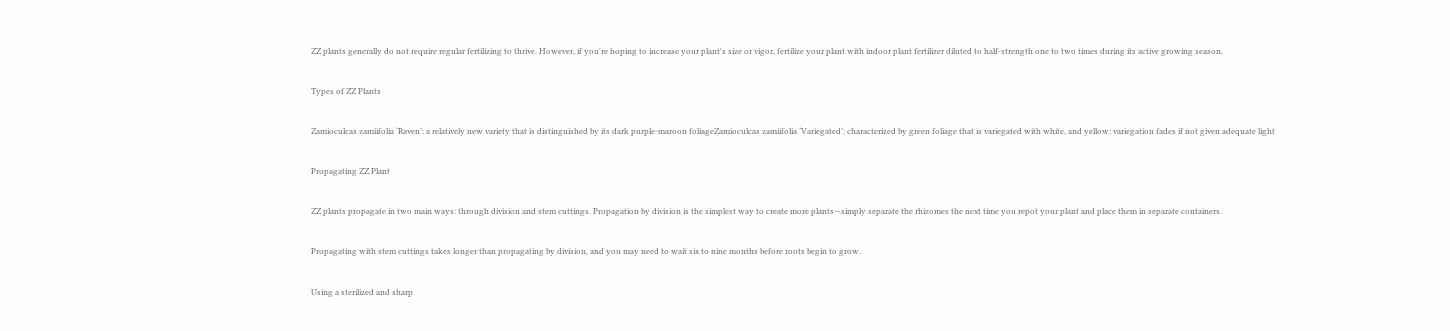ZZ plants generally do not require regular fertilizing to thrive. However, if you're hoping to increase your plant's size or vigor, fertilize your plant with indoor plant fertilizer diluted to half-strength one to two times during its active growing season.

Types of ZZ Plants

Zamioculcas zamiifolia ‘Raven’: a relatively new variety that is distinguished by its dark purple-maroon foliageZamioculcas zamiifolia ‘Variegated’: characterized by green foliage that is variegated with white, and yellow; variegation fades if not given adequate light

Propagating ZZ Plant

ZZ plants propagate in two main ways: through division and stem cuttings. Propagation by division is the simplest way to create more plants—simply separate the rhizomes the next time you repot your plant and place them in separate containers.

Propagating with stem cuttings takes longer than propagating by division, and you may need to wait six to nine months before roots begin to grow.

Using a sterilized and sharp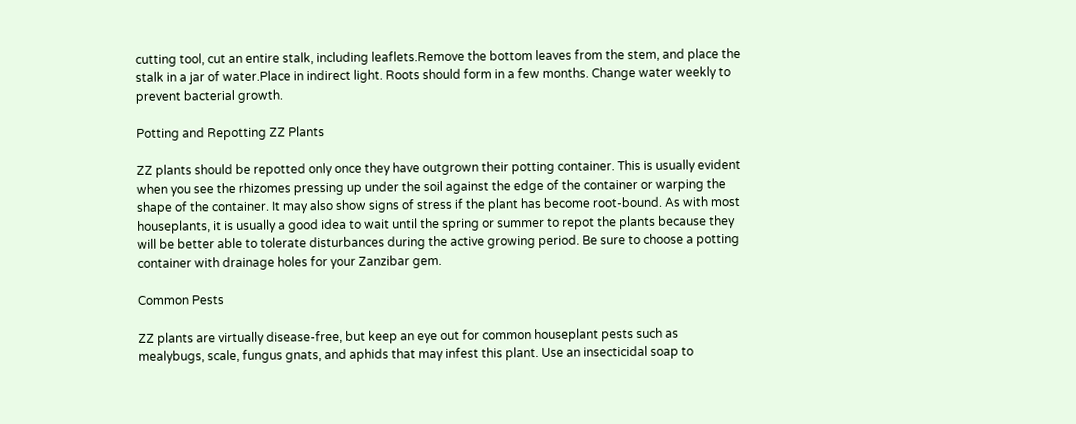cutting tool, cut an entire stalk, including leaflets.Remove the bottom leaves from the stem, and place the stalk in a jar of water.Place in indirect light. Roots should form in a few months. Change water weekly to prevent bacterial growth.

Potting and Repotting ZZ Plants

ZZ plants should be repotted only once they have outgrown their potting container. This is usually evident when you see the rhizomes pressing up under the soil against the edge of the container or warping the shape of the container. It may also show signs of stress if the plant has become root-bound. As with most houseplants, it is usually a good idea to wait until the spring or summer to repot the plants because they will be better able to tolerate disturbances during the active growing period. Be sure to choose a potting container with drainage holes for your Zanzibar gem.

Common Pests

ZZ plants are virtually disease-free, but keep an eye out for common houseplant pests such as mealybugs, scale, fungus gnats, and aphids that may infest this plant. Use an insecticidal soap to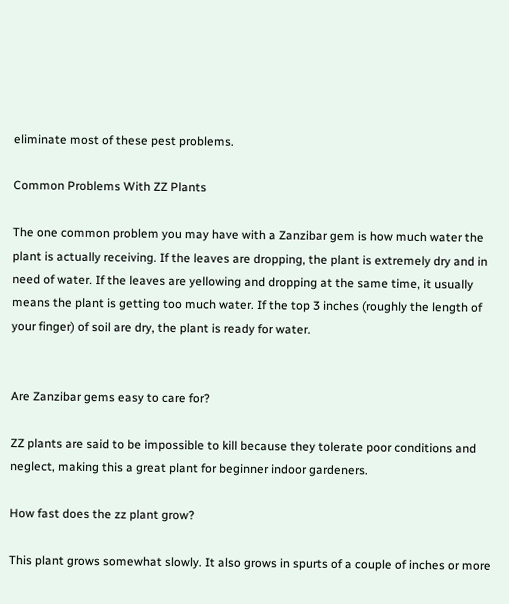eliminate most of these pest problems.

Common Problems With ZZ Plants

The one common problem you may have with a Zanzibar gem is how much water the plant is actually receiving. If the leaves are dropping, the plant is extremely dry and in need of water. If the leaves are yellowing and dropping at the same time, it usually means the plant is getting too much water. If the top 3 inches (roughly the length of your finger) of soil are dry, the plant is ready for water.


Are Zanzibar gems easy to care for?

ZZ plants are said to be impossible to kill because they tolerate poor conditions and neglect, making this a great plant for beginner indoor gardeners.

How fast does the zz plant grow?

This plant grows somewhat slowly. It also grows in spurts of a couple of inches or more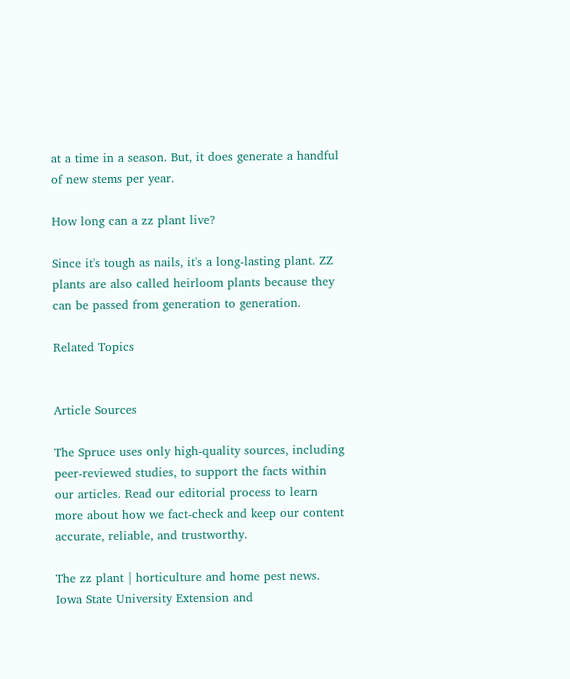at a time in a season. But, it does generate a handful of new stems per year.

How long can a zz plant live?

Since it's tough as nails, it's a long-lasting plant. ZZ plants are also called heirloom plants because they can be passed from generation to generation.

Related Topics


Article Sources

The Spruce uses only high-quality sources, including peer-reviewed studies, to support the facts within our articles. Read our editorial process to learn more about how we fact-check and keep our content accurate, reliable, and trustworthy.

The zz plant | horticulture and home pest news. Iowa State University Extension and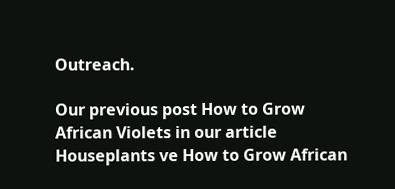Outreach.

Our previous post How to Grow African Violets in our article Houseplants ve How to Grow African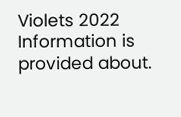Violets 2022 Information is provided about.